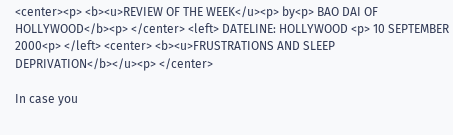<center><p> <b><u>REVIEW OF THE WEEK</u><p> by<p> BAO DAI OF HOLLYWOOD</b><p> </center> <left> DATELINE: HOLLYWOOD <p> 10 SEPTEMBER 2000<p> </left> <center> <b><u>FRUSTRATIONS AND SLEEP DEPRIVATION</b></u><p> </center>

In case you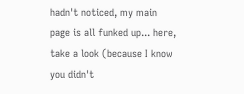hadn't noticed, my main page is all funked up... here, take a look (because I know you didn't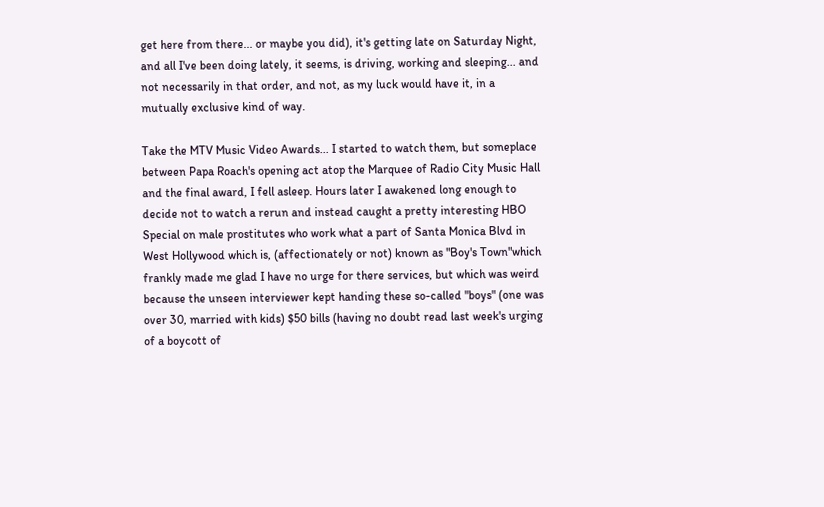get here from there... or maybe you did), it's getting late on Saturday Night, and all I've been doing lately, it seems, is driving, working and sleeping... and not necessarily in that order, and not, as my luck would have it, in a mutually exclusive kind of way.

Take the MTV Music Video Awards... I started to watch them, but someplace between Papa Roach's opening act atop the Marquee of Radio City Music Hall and the final award, I fell asleep. Hours later I awakened long enough to decide not to watch a rerun and instead caught a pretty interesting HBO Special on male prostitutes who work what a part of Santa Monica Blvd in West Hollywood which is, (affectionately or not) known as "Boy's Town"which frankly made me glad I have no urge for there services, but which was weird because the unseen interviewer kept handing these so-called "boys" (one was over 30, married with kids) $50 bills (having no doubt read last week's urging of a boycott of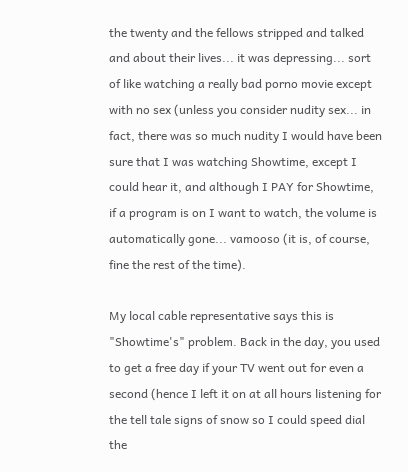the twenty and the fellows stripped and talked and about their lives... it was depressing... sort of like watching a really bad porno movie except with no sex (unless you consider nudity sex... in fact, there was so much nudity I would have been sure that I was watching Showtime, except I could hear it, and although I PAY for Showtime, if a program is on I want to watch, the volume is automatically gone... vamooso (it is, of course, fine the rest of the time).

My local cable representative says this is "Showtime's" problem. Back in the day, you used to get a free day if your TV went out for even a second (hence I left it on at all hours listening for the tell tale signs of snow so I could speed dial the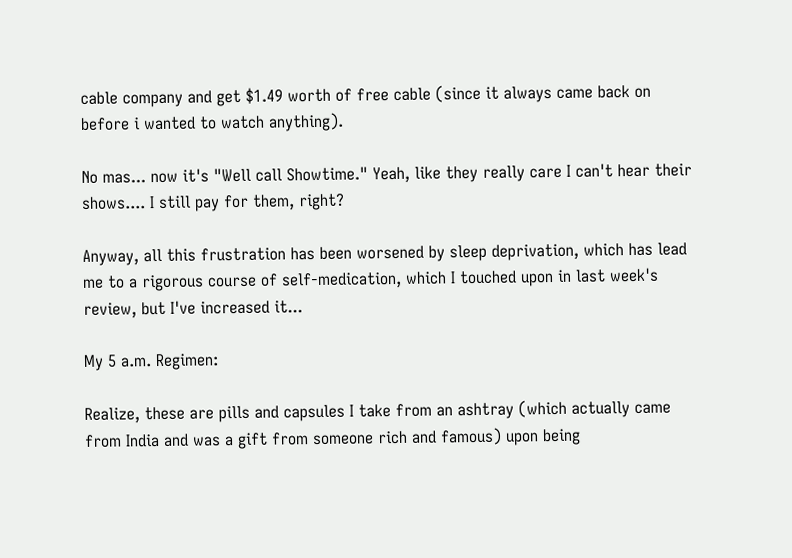cable company and get $1.49 worth of free cable (since it always came back on before i wanted to watch anything).

No mas... now it's "Well call Showtime." Yeah, like they really care I can't hear their shows.... I still pay for them, right?

Anyway, all this frustration has been worsened by sleep deprivation, which has lead me to a rigorous course of self-medication, which I touched upon in last week's review, but I've increased it...

My 5 a.m. Regimen:

Realize, these are pills and capsules I take from an ashtray (which actually came from India and was a gift from someone rich and famous) upon being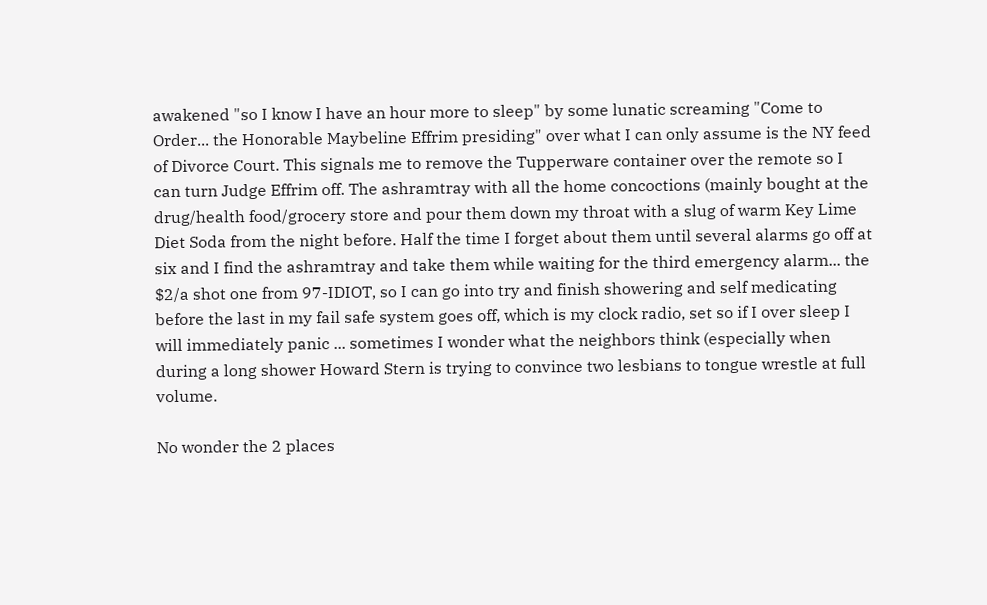awakened "so I know I have an hour more to sleep" by some lunatic screaming "Come to Order... the Honorable Maybeline Effrim presiding" over what I can only assume is the NY feed of Divorce Court. This signals me to remove the Tupperware container over the remote so I can turn Judge Effrim off. The ashramtray with all the home concoctions (mainly bought at the drug/health food/grocery store and pour them down my throat with a slug of warm Key Lime Diet Soda from the night before. Half the time I forget about them until several alarms go off at six and I find the ashramtray and take them while waiting for the third emergency alarm... the $2/a shot one from 97-IDIOT, so I can go into try and finish showering and self medicating before the last in my fail safe system goes off, which is my clock radio, set so if I over sleep I will immediately panic ... sometimes I wonder what the neighbors think (especially when during a long shower Howard Stern is trying to convince two lesbians to tongue wrestle at full volume.

No wonder the 2 places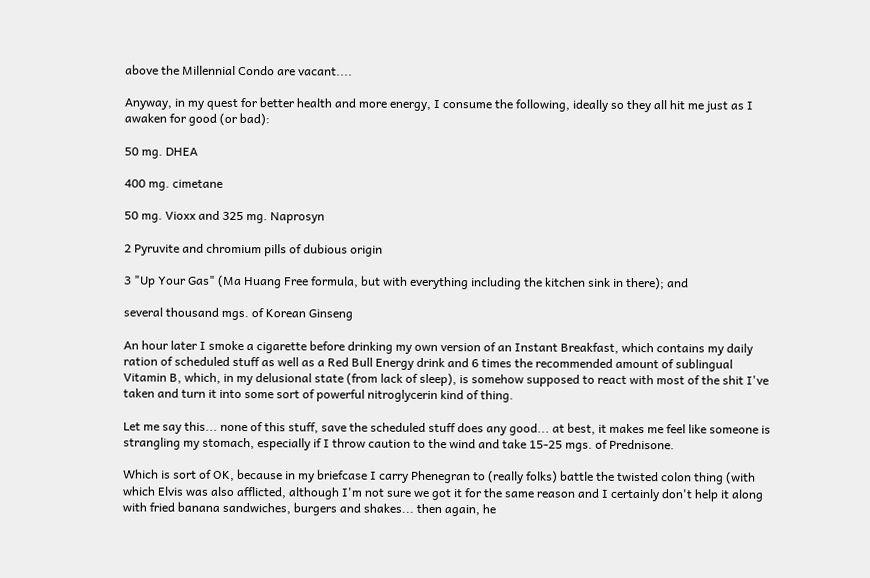above the Millennial Condo are vacant....

Anyway, in my quest for better health and more energy, I consume the following, ideally so they all hit me just as I awaken for good (or bad):

50 mg. DHEA

400 mg. cimetane

50 mg. Vioxx and 325 mg. Naprosyn

2 Pyruvite and chromium pills of dubious origin

3 "Up Your Gas" (Ma Huang Free formula, but with everything including the kitchen sink in there); and

several thousand mgs. of Korean Ginseng

An hour later I smoke a cigarette before drinking my own version of an Instant Breakfast, which contains my daily ration of scheduled stuff as well as a Red Bull Energy drink and 6 times the recommended amount of sublingual Vitamin B, which, in my delusional state (from lack of sleep), is somehow supposed to react with most of the shit I've taken and turn it into some sort of powerful nitroglycerin kind of thing.

Let me say this... none of this stuff, save the scheduled stuff does any good... at best, it makes me feel like someone is strangling my stomach, especially if I throw caution to the wind and take 15-25 mgs. of Prednisone.

Which is sort of OK, because in my briefcase I carry Phenegran to (really folks) battle the twisted colon thing (with which Elvis was also afflicted, although I'm not sure we got it for the same reason and I certainly don't help it along with fried banana sandwiches, burgers and shakes... then again, he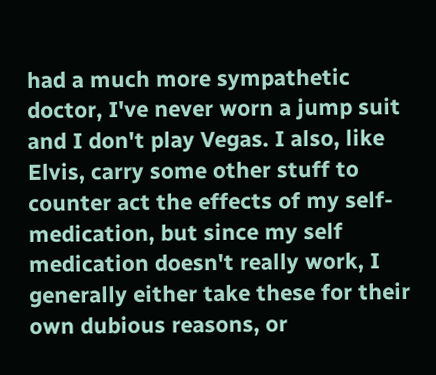had a much more sympathetic doctor, I've never worn a jump suit and I don't play Vegas. I also, like Elvis, carry some other stuff to counter act the effects of my self-medication, but since my self medication doesn't really work, I generally either take these for their own dubious reasons, or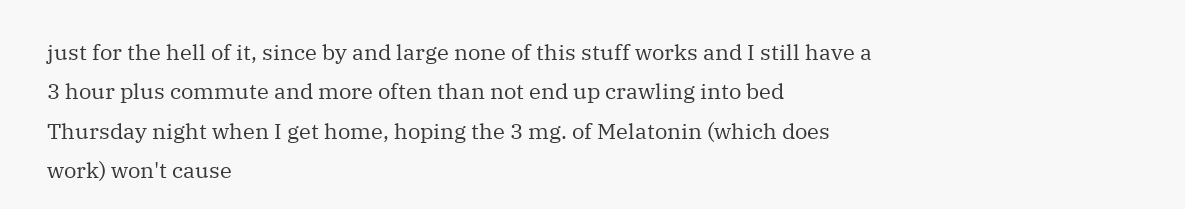just for the hell of it, since by and large none of this stuff works and I still have a 3 hour plus commute and more often than not end up crawling into bed Thursday night when I get home, hoping the 3 mg. of Melatonin (which does work) won't cause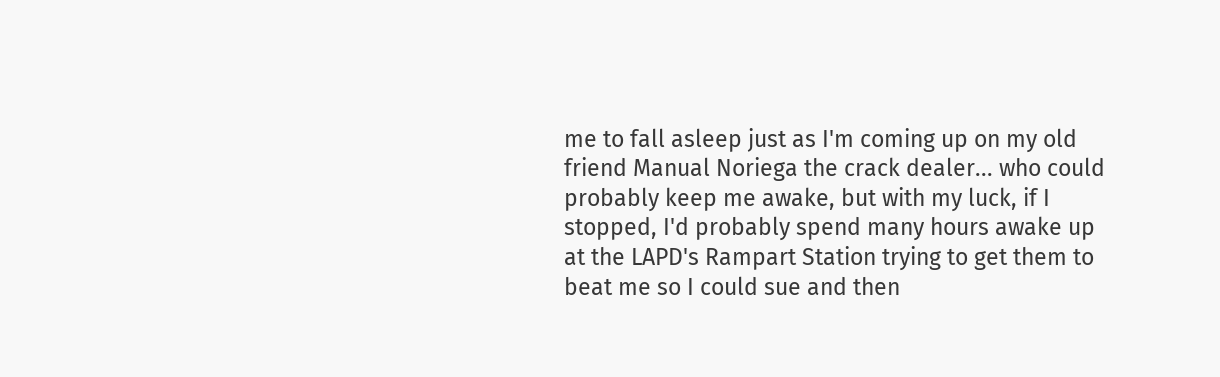me to fall asleep just as I'm coming up on my old friend Manual Noriega the crack dealer... who could probably keep me awake, but with my luck, if I stopped, I'd probably spend many hours awake up at the LAPD's Rampart Station trying to get them to beat me so I could sue and then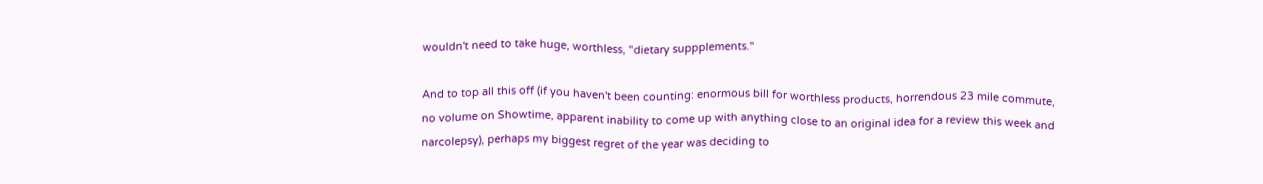wouldn't need to take huge, worthless, "dietary suppplements."

And to top all this off (if you haven't been counting: enormous bill for worthless products, horrendous 23 mile commute, no volume on Showtime, apparent inability to come up with anything close to an original idea for a review this week and narcolepsy), perhaps my biggest regret of the year was deciding to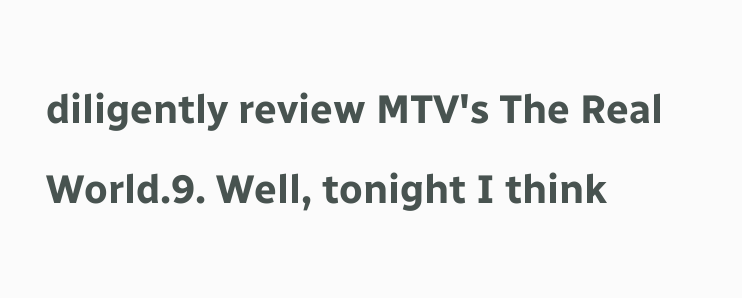diligently review MTV's The Real World.9. Well, tonight I think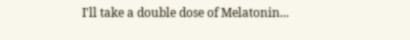I'll take a double dose of Melatonin...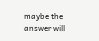maybe the answer will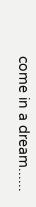come in a dream......